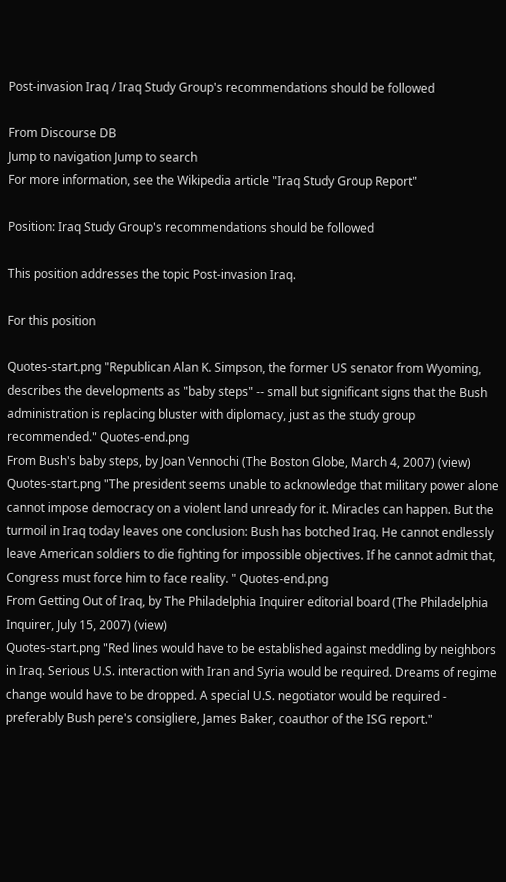Post-invasion Iraq / Iraq Study Group's recommendations should be followed

From Discourse DB
Jump to navigation Jump to search
For more information, see the Wikipedia article "Iraq Study Group Report"

Position: Iraq Study Group's recommendations should be followed

This position addresses the topic Post-invasion Iraq.

For this position

Quotes-start.png "Republican Alan K. Simpson, the former US senator from Wyoming, describes the developments as "baby steps" -- small but significant signs that the Bush administration is replacing bluster with diplomacy, just as the study group recommended." Quotes-end.png
From Bush's baby steps, by Joan Vennochi (The Boston Globe, March 4, 2007) (view)
Quotes-start.png "The president seems unable to acknowledge that military power alone cannot impose democracy on a violent land unready for it. Miracles can happen. But the turmoil in Iraq today leaves one conclusion: Bush has botched Iraq. He cannot endlessly leave American soldiers to die fighting for impossible objectives. If he cannot admit that, Congress must force him to face reality. " Quotes-end.png
From Getting Out of Iraq, by The Philadelphia Inquirer editorial board (The Philadelphia Inquirer, July 15, 2007) (view)
Quotes-start.png "Red lines would have to be established against meddling by neighbors in Iraq. Serious U.S. interaction with Iran and Syria would be required. Dreams of regime change would have to be dropped. A special U.S. negotiator would be required - preferably Bush pere's consigliere, James Baker, coauthor of the ISG report."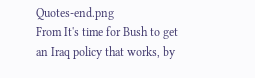Quotes-end.png
From It's time for Bush to get an Iraq policy that works, by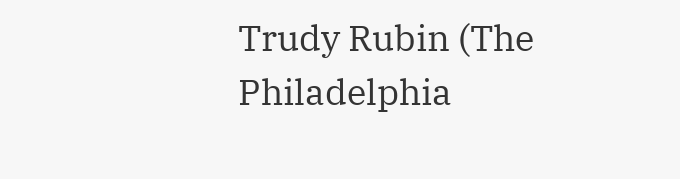Trudy Rubin (The Philadelphia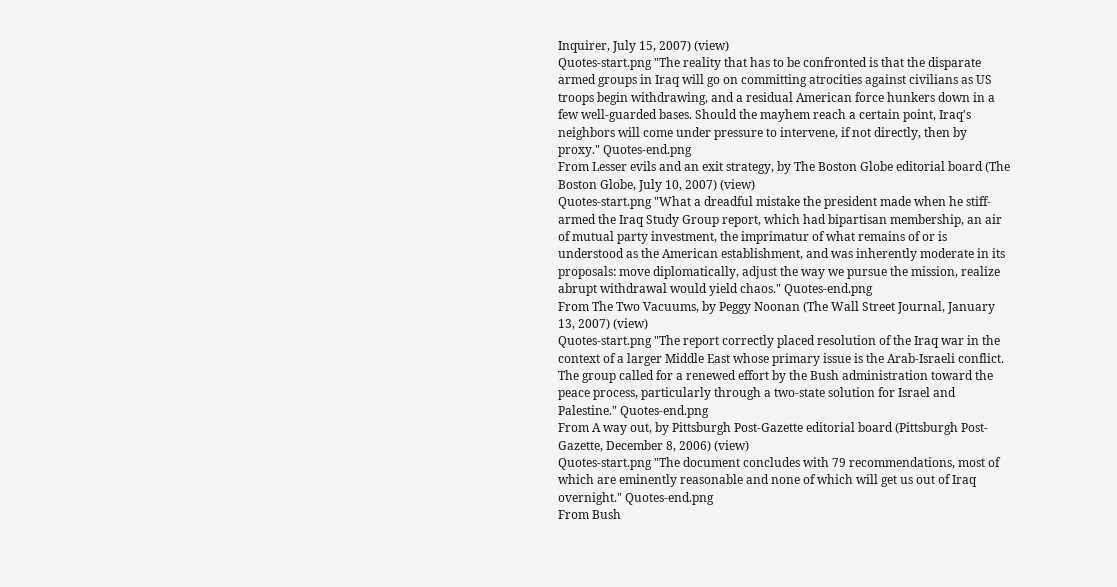Inquirer, July 15, 2007) (view)
Quotes-start.png "The reality that has to be confronted is that the disparate armed groups in Iraq will go on committing atrocities against civilians as US troops begin withdrawing, and a residual American force hunkers down in a few well-guarded bases. Should the mayhem reach a certain point, Iraq's neighbors will come under pressure to intervene, if not directly, then by proxy." Quotes-end.png
From Lesser evils and an exit strategy, by The Boston Globe editorial board (The Boston Globe, July 10, 2007) (view)
Quotes-start.png "What a dreadful mistake the president made when he stiff-armed the Iraq Study Group report, which had bipartisan membership, an air of mutual party investment, the imprimatur of what remains of or is understood as the American establishment, and was inherently moderate in its proposals: move diplomatically, adjust the way we pursue the mission, realize abrupt withdrawal would yield chaos." Quotes-end.png
From The Two Vacuums, by Peggy Noonan (The Wall Street Journal, January 13, 2007) (view)
Quotes-start.png "The report correctly placed resolution of the Iraq war in the context of a larger Middle East whose primary issue is the Arab-Israeli conflict. The group called for a renewed effort by the Bush administration toward the peace process, particularly through a two-state solution for Israel and Palestine." Quotes-end.png
From A way out, by Pittsburgh Post-Gazette editorial board (Pittsburgh Post-Gazette, December 8, 2006) (view)
Quotes-start.png "The document concludes with 79 recommendations, most of which are eminently reasonable and none of which will get us out of Iraq overnight." Quotes-end.png
From Bush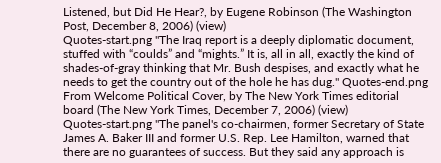Listened, but Did He Hear?, by Eugene Robinson (The Washington Post, December 8, 2006) (view)
Quotes-start.png "The Iraq report is a deeply diplomatic document, stuffed with “coulds” and “mights.” It is, all in all, exactly the kind of shades-of-gray thinking that Mr. Bush despises, and exactly what he needs to get the country out of the hole he has dug." Quotes-end.png
From Welcome Political Cover, by The New York Times editorial board (The New York Times, December 7, 2006) (view)
Quotes-start.png "The panel's co-chairmen, former Secretary of State James A. Baker III and former U.S. Rep. Lee Hamilton, warned that there are no guarantees of success. But they said any approach is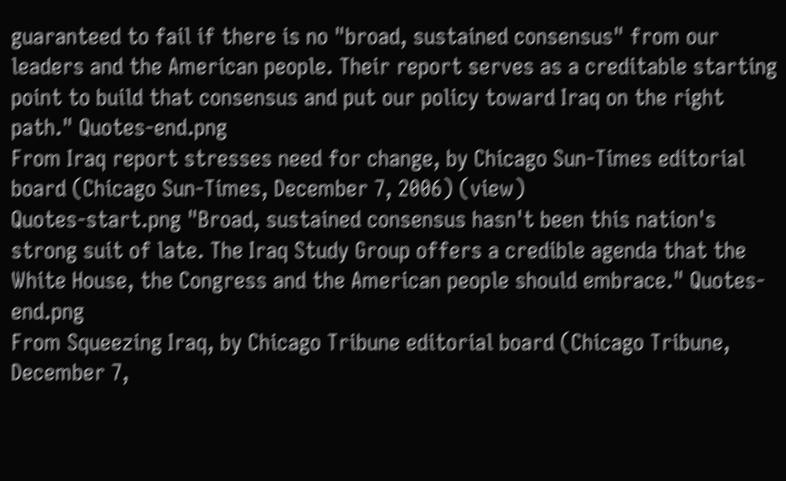guaranteed to fail if there is no "broad, sustained consensus" from our leaders and the American people. Their report serves as a creditable starting point to build that consensus and put our policy toward Iraq on the right path." Quotes-end.png
From Iraq report stresses need for change, by Chicago Sun-Times editorial board (Chicago Sun-Times, December 7, 2006) (view)
Quotes-start.png "Broad, sustained consensus hasn't been this nation's strong suit of late. The Iraq Study Group offers a credible agenda that the White House, the Congress and the American people should embrace." Quotes-end.png
From Squeezing Iraq, by Chicago Tribune editorial board (Chicago Tribune, December 7,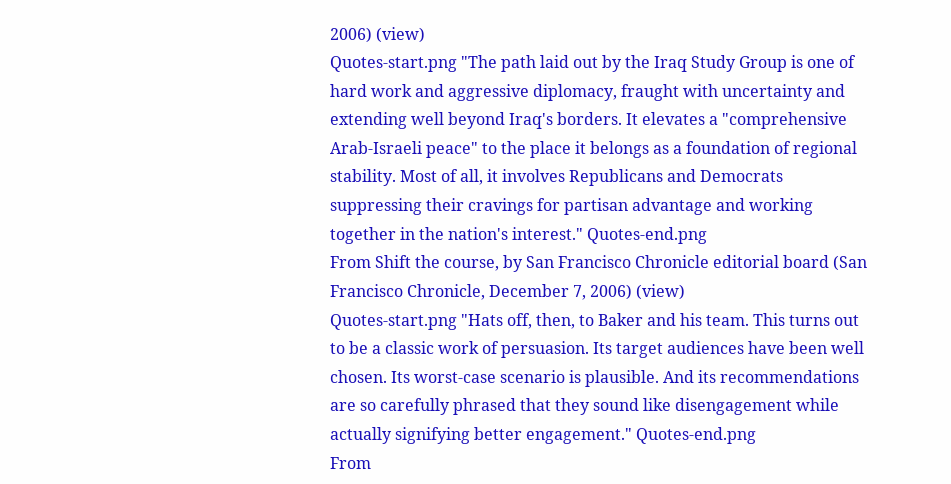2006) (view)
Quotes-start.png "The path laid out by the Iraq Study Group is one of hard work and aggressive diplomacy, fraught with uncertainty and extending well beyond Iraq's borders. It elevates a "comprehensive Arab-Israeli peace" to the place it belongs as a foundation of regional stability. Most of all, it involves Republicans and Democrats suppressing their cravings for partisan advantage and working together in the nation's interest." Quotes-end.png
From Shift the course, by San Francisco Chronicle editorial board (San Francisco Chronicle, December 7, 2006) (view)
Quotes-start.png "Hats off, then, to Baker and his team. This turns out to be a classic work of persuasion. Its target audiences have been well chosen. Its worst-case scenario is plausible. And its recommendations are so carefully phrased that they sound like disengagement while actually signifying better engagement." Quotes-end.png
From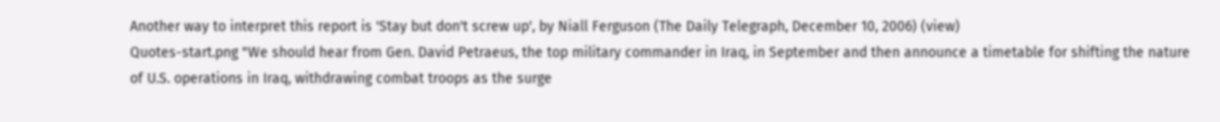Another way to interpret this report is 'Stay but don't screw up', by Niall Ferguson (The Daily Telegraph, December 10, 2006) (view)
Quotes-start.png "We should hear from Gen. David Petraeus, the top military commander in Iraq, in September and then announce a timetable for shifting the nature of U.S. operations in Iraq, withdrawing combat troops as the surge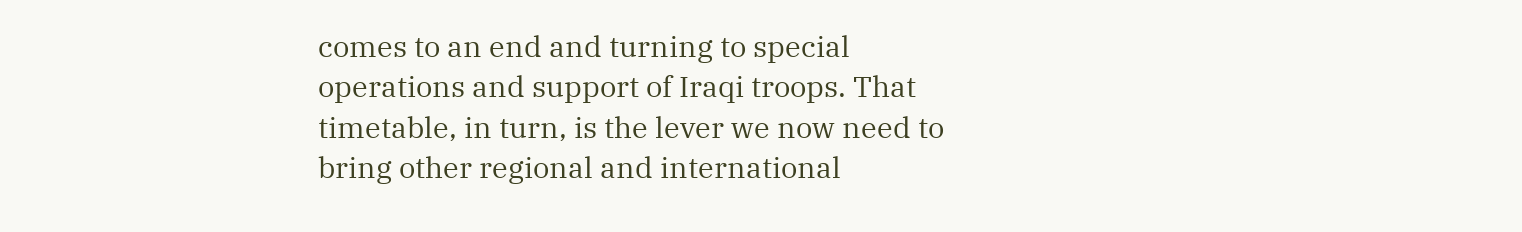comes to an end and turning to special operations and support of Iraqi troops. That timetable, in turn, is the lever we now need to bring other regional and international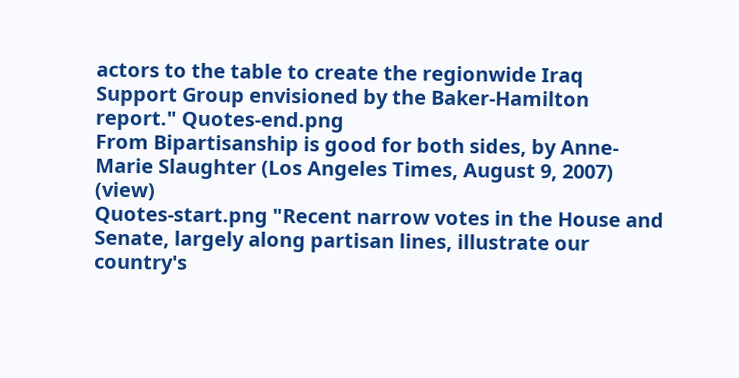actors to the table to create the regionwide Iraq Support Group envisioned by the Baker-Hamilton report." Quotes-end.png
From Bipartisanship is good for both sides, by Anne-Marie Slaughter (Los Angeles Times, August 9, 2007) (view)
Quotes-start.png "Recent narrow votes in the House and Senate, largely along partisan lines, illustrate our country's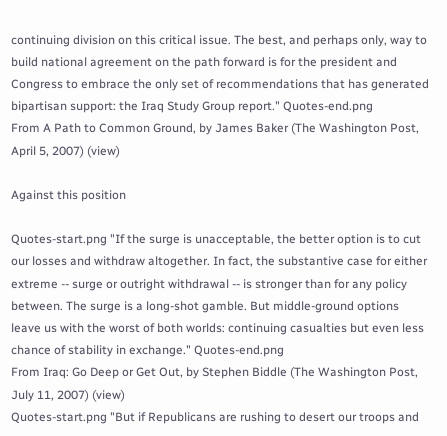continuing division on this critical issue. The best, and perhaps only, way to build national agreement on the path forward is for the president and Congress to embrace the only set of recommendations that has generated bipartisan support: the Iraq Study Group report." Quotes-end.png
From A Path to Common Ground, by James Baker (The Washington Post, April 5, 2007) (view)

Against this position

Quotes-start.png "If the surge is unacceptable, the better option is to cut our losses and withdraw altogether. In fact, the substantive case for either extreme -- surge or outright withdrawal -- is stronger than for any policy between. The surge is a long-shot gamble. But middle-ground options leave us with the worst of both worlds: continuing casualties but even less chance of stability in exchange." Quotes-end.png
From Iraq: Go Deep or Get Out, by Stephen Biddle (The Washington Post, July 11, 2007) (view)
Quotes-start.png "But if Republicans are rushing to desert our troops and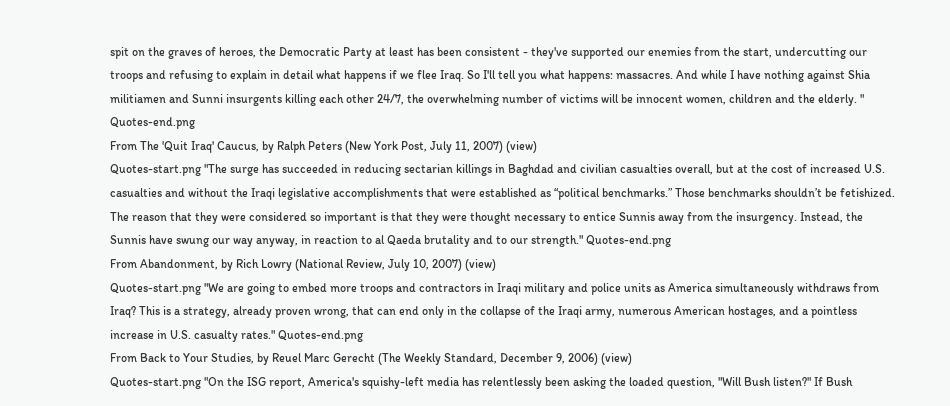spit on the graves of heroes, the Democratic Party at least has been consistent - they've supported our enemies from the start, undercutting our troops and refusing to explain in detail what happens if we flee Iraq. So I'll tell you what happens: massacres. And while I have nothing against Shia militiamen and Sunni insurgents killing each other 24/7, the overwhelming number of victims will be innocent women, children and the elderly. " Quotes-end.png
From The 'Quit Iraq' Caucus, by Ralph Peters (New York Post, July 11, 2007) (view)
Quotes-start.png "The surge has succeeded in reducing sectarian killings in Baghdad and civilian casualties overall, but at the cost of increased U.S. casualties and without the Iraqi legislative accomplishments that were established as “political benchmarks.” Those benchmarks shouldn’t be fetishized. The reason that they were considered so important is that they were thought necessary to entice Sunnis away from the insurgency. Instead, the Sunnis have swung our way anyway, in reaction to al Qaeda brutality and to our strength." Quotes-end.png
From Abandonment, by Rich Lowry (National Review, July 10, 2007) (view)
Quotes-start.png "We are going to embed more troops and contractors in Iraqi military and police units as America simultaneously withdraws from Iraq? This is a strategy, already proven wrong, that can end only in the collapse of the Iraqi army, numerous American hostages, and a pointless increase in U.S. casualty rates." Quotes-end.png
From Back to Your Studies, by Reuel Marc Gerecht (The Weekly Standard, December 9, 2006) (view)
Quotes-start.png "On the ISG report, America's squishy-left media has relentlessly been asking the loaded question, "Will Bush listen?" If Bush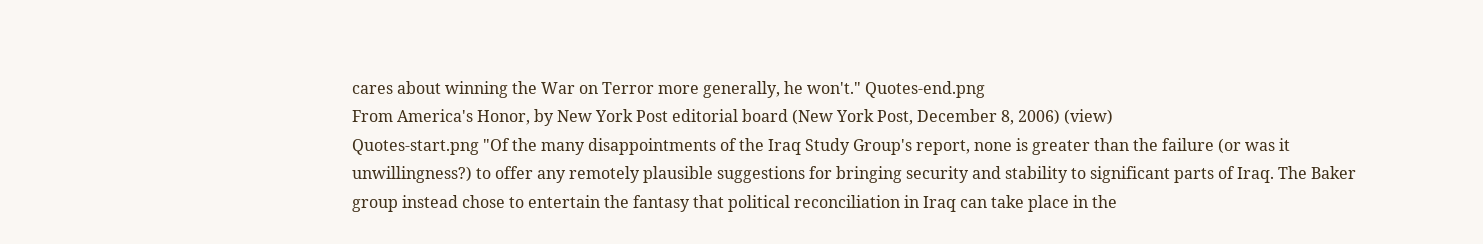cares about winning the War on Terror more generally, he won't." Quotes-end.png
From America's Honor, by New York Post editorial board (New York Post, December 8, 2006) (view)
Quotes-start.png "Of the many disappointments of the Iraq Study Group's report, none is greater than the failure (or was it unwillingness?) to offer any remotely plausible suggestions for bringing security and stability to significant parts of Iraq. The Baker group instead chose to entertain the fantasy that political reconciliation in Iraq can take place in the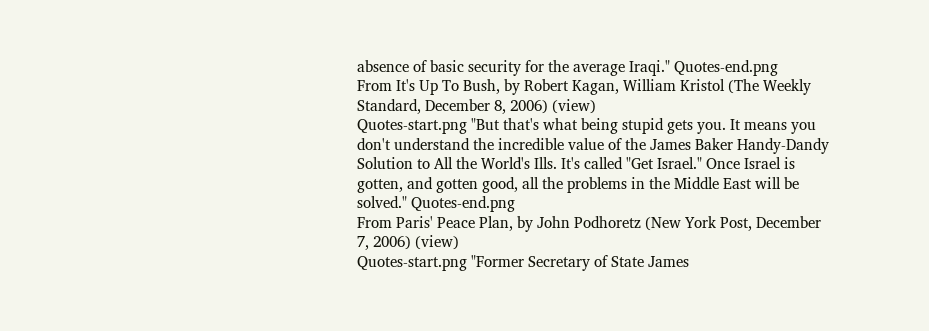absence of basic security for the average Iraqi." Quotes-end.png
From It's Up To Bush, by Robert Kagan, William Kristol (The Weekly Standard, December 8, 2006) (view)
Quotes-start.png "But that's what being stupid gets you. It means you don't understand the incredible value of the James Baker Handy-Dandy Solution to All the World's Ills. It's called "Get Israel." Once Israel is gotten, and gotten good, all the problems in the Middle East will be solved." Quotes-end.png
From Paris' Peace Plan, by John Podhoretz (New York Post, December 7, 2006) (view)
Quotes-start.png "Former Secretary of State James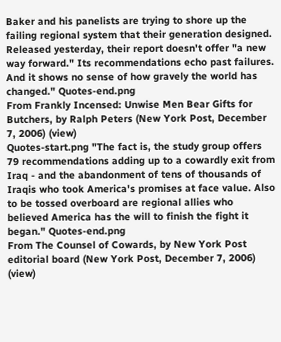Baker and his panelists are trying to shore up the failing regional system that their generation designed. Released yesterday, their report doesn't offer "a new way forward." Its recommendations echo past failures. And it shows no sense of how gravely the world has changed." Quotes-end.png
From Frankly Incensed: Unwise Men Bear Gifts for Butchers, by Ralph Peters (New York Post, December 7, 2006) (view)
Quotes-start.png "The fact is, the study group offers 79 recommendations adding up to a cowardly exit from Iraq - and the abandonment of tens of thousands of Iraqis who took America's promises at face value. Also to be tossed overboard are regional allies who believed America has the will to finish the fight it began." Quotes-end.png
From The Counsel of Cowards, by New York Post editorial board (New York Post, December 7, 2006) (view)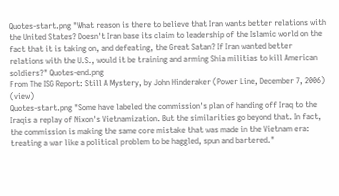Quotes-start.png "What reason is there to believe that Iran wants better relations with the United States? Doesn't Iran base its claim to leadership of the Islamic world on the fact that it is taking on, and defeating, the Great Satan? If Iran wanted better relations with the U.S., would it be training and arming Shia militias to kill American soldiers?" Quotes-end.png
From The ISG Report: Still A Mystery, by John Hinderaker (Power Line, December 7, 2006) (view)
Quotes-start.png "Some have labeled the commission's plan of handing off Iraq to the Iraqis a replay of Nixon's Vietnamization. But the similarities go beyond that. In fact, the commission is making the same core mistake that was made in the Vietnam era: treating a war like a political problem to be haggled, spun and bartered."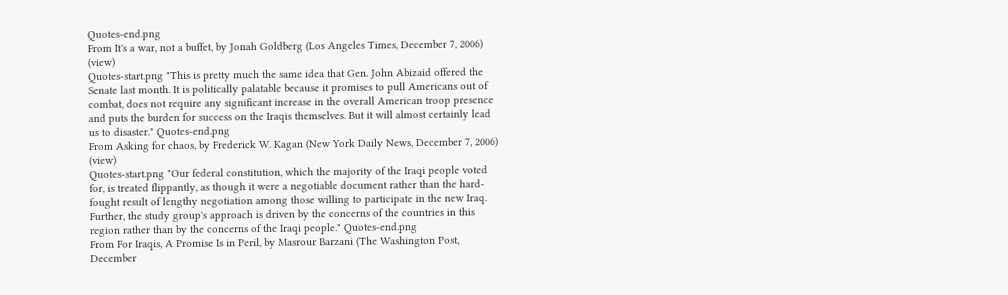Quotes-end.png
From It's a war, not a buffet, by Jonah Goldberg (Los Angeles Times, December 7, 2006) (view)
Quotes-start.png "This is pretty much the same idea that Gen. John Abizaid offered the Senate last month. It is politically palatable because it promises to pull Americans out of combat, does not require any significant increase in the overall American troop presence and puts the burden for success on the Iraqis themselves. But it will almost certainly lead us to disaster." Quotes-end.png
From Asking for chaos, by Frederick W. Kagan (New York Daily News, December 7, 2006) (view)
Quotes-start.png "Our federal constitution, which the majority of the Iraqi people voted for, is treated flippantly, as though it were a negotiable document rather than the hard-fought result of lengthy negotiation among those willing to participate in the new Iraq. Further, the study group's approach is driven by the concerns of the countries in this region rather than by the concerns of the Iraqi people." Quotes-end.png
From For Iraqis, A Promise Is in Peril, by Masrour Barzani (The Washington Post, December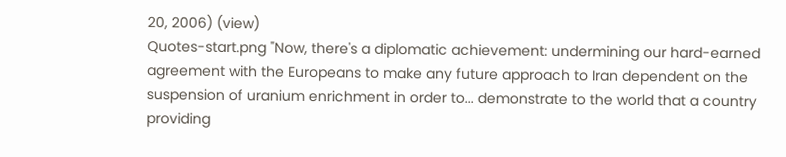20, 2006) (view)
Quotes-start.png "Now, there's a diplomatic achievement: undermining our hard-earned agreement with the Europeans to make any future approach to Iran dependent on the suspension of uranium enrichment in order to... demonstrate to the world that a country providing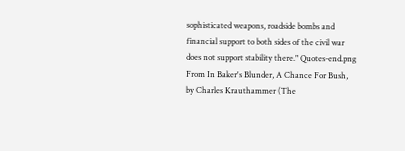sophisticated weapons, roadside bombs and financial support to both sides of the civil war does not support stability there." Quotes-end.png
From In Baker's Blunder, A Chance For Bush, by Charles Krauthammer (The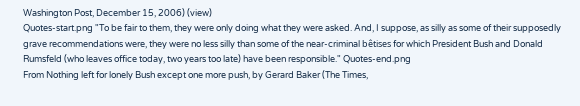Washington Post, December 15, 2006) (view)
Quotes-start.png "To be fair to them, they were only doing what they were asked. And, I suppose, as silly as some of their supposedly grave recommendations were, they were no less silly than some of the near-criminal bêtises for which President Bush and Donald Rumsfeld (who leaves office today, two years too late) have been responsible." Quotes-end.png
From Nothing left for lonely Bush except one more push, by Gerard Baker (The Times,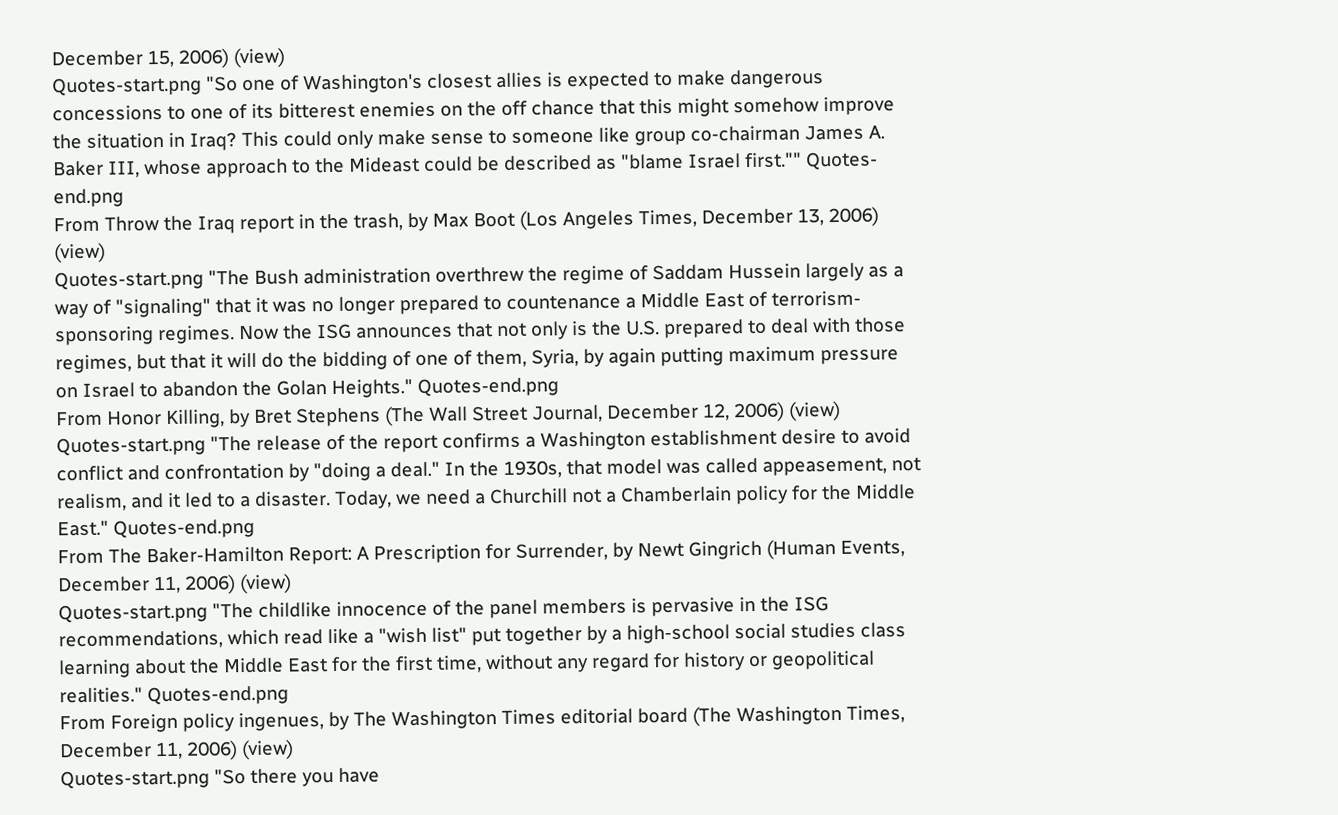December 15, 2006) (view)
Quotes-start.png "So one of Washington's closest allies is expected to make dangerous concessions to one of its bitterest enemies on the off chance that this might somehow improve the situation in Iraq? This could only make sense to someone like group co-chairman James A. Baker III, whose approach to the Mideast could be described as "blame Israel first."" Quotes-end.png
From Throw the Iraq report in the trash, by Max Boot (Los Angeles Times, December 13, 2006) (view)
Quotes-start.png "The Bush administration overthrew the regime of Saddam Hussein largely as a way of "signaling" that it was no longer prepared to countenance a Middle East of terrorism-sponsoring regimes. Now the ISG announces that not only is the U.S. prepared to deal with those regimes, but that it will do the bidding of one of them, Syria, by again putting maximum pressure on Israel to abandon the Golan Heights." Quotes-end.png
From Honor Killing, by Bret Stephens (The Wall Street Journal, December 12, 2006) (view)
Quotes-start.png "The release of the report confirms a Washington establishment desire to avoid conflict and confrontation by "doing a deal." In the 1930s, that model was called appeasement, not realism, and it led to a disaster. Today, we need a Churchill not a Chamberlain policy for the Middle East." Quotes-end.png
From The Baker-Hamilton Report: A Prescription for Surrender, by Newt Gingrich (Human Events, December 11, 2006) (view)
Quotes-start.png "The childlike innocence of the panel members is pervasive in the ISG recommendations, which read like a "wish list" put together by a high-school social studies class learning about the Middle East for the first time, without any regard for history or geopolitical realities." Quotes-end.png
From Foreign policy ingenues, by The Washington Times editorial board (The Washington Times, December 11, 2006) (view)
Quotes-start.png "So there you have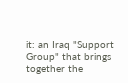it: an Iraq "Support Group" that brings together the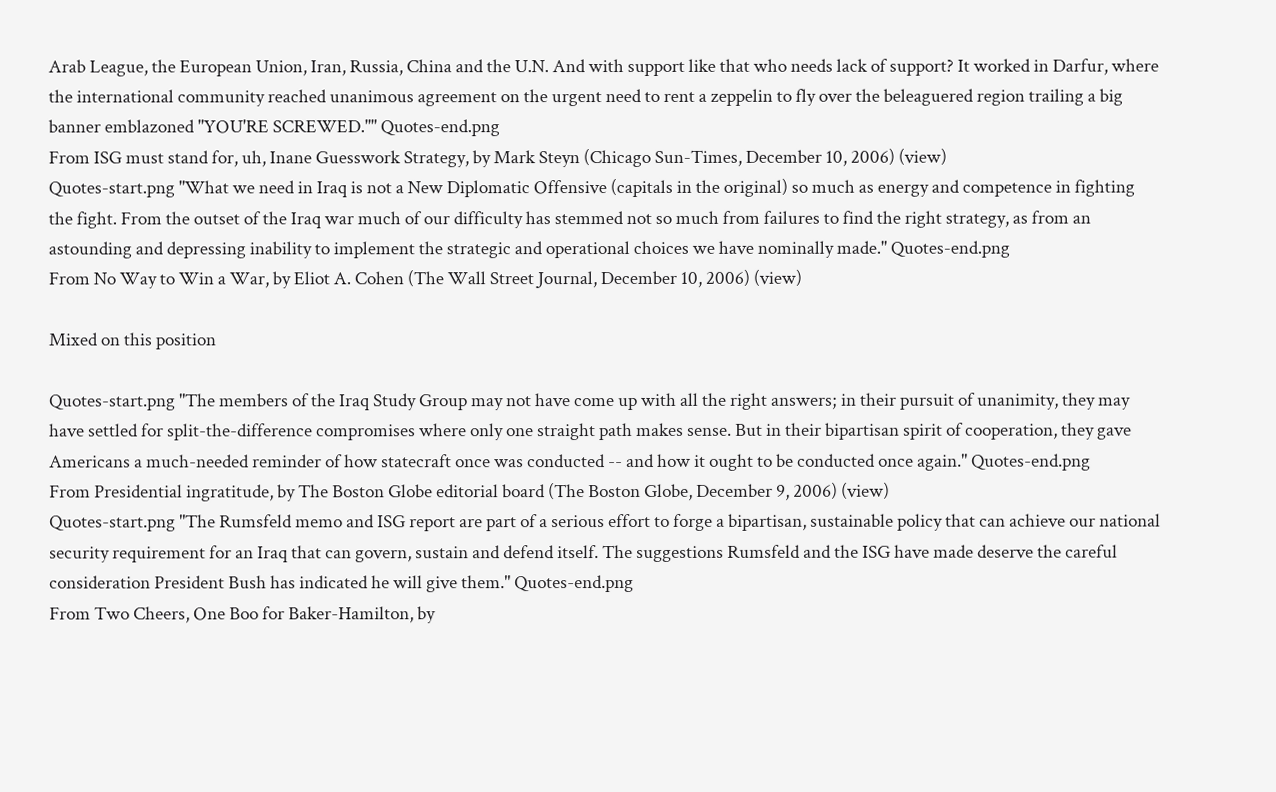Arab League, the European Union, Iran, Russia, China and the U.N. And with support like that who needs lack of support? It worked in Darfur, where the international community reached unanimous agreement on the urgent need to rent a zeppelin to fly over the beleaguered region trailing a big banner emblazoned "YOU'RE SCREWED."" Quotes-end.png
From ISG must stand for, uh, Inane Guesswork Strategy, by Mark Steyn (Chicago Sun-Times, December 10, 2006) (view)
Quotes-start.png "What we need in Iraq is not a New Diplomatic Offensive (capitals in the original) so much as energy and competence in fighting the fight. From the outset of the Iraq war much of our difficulty has stemmed not so much from failures to find the right strategy, as from an astounding and depressing inability to implement the strategic and operational choices we have nominally made." Quotes-end.png
From No Way to Win a War, by Eliot A. Cohen (The Wall Street Journal, December 10, 2006) (view)

Mixed on this position

Quotes-start.png "The members of the Iraq Study Group may not have come up with all the right answers; in their pursuit of unanimity, they may have settled for split-the-difference compromises where only one straight path makes sense. But in their bipartisan spirit of cooperation, they gave Americans a much-needed reminder of how statecraft once was conducted -- and how it ought to be conducted once again." Quotes-end.png
From Presidential ingratitude, by The Boston Globe editorial board (The Boston Globe, December 9, 2006) (view)
Quotes-start.png "The Rumsfeld memo and ISG report are part of a serious effort to forge a bipartisan, sustainable policy that can achieve our national security requirement for an Iraq that can govern, sustain and defend itself. The suggestions Rumsfeld and the ISG have made deserve the careful consideration President Bush has indicated he will give them." Quotes-end.png
From Two Cheers, One Boo for Baker-Hamilton, by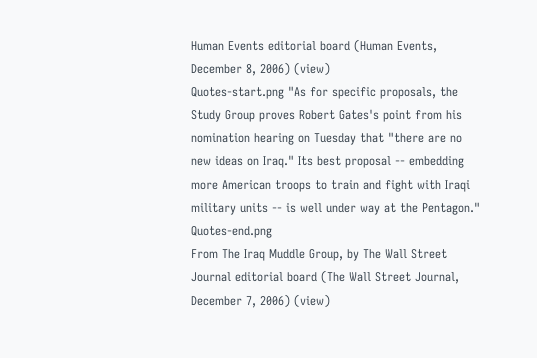Human Events editorial board (Human Events, December 8, 2006) (view)
Quotes-start.png "As for specific proposals, the Study Group proves Robert Gates's point from his nomination hearing on Tuesday that "there are no new ideas on Iraq." Its best proposal -- embedding more American troops to train and fight with Iraqi military units -- is well under way at the Pentagon." Quotes-end.png
From The Iraq Muddle Group, by The Wall Street Journal editorial board (The Wall Street Journal, December 7, 2006) (view)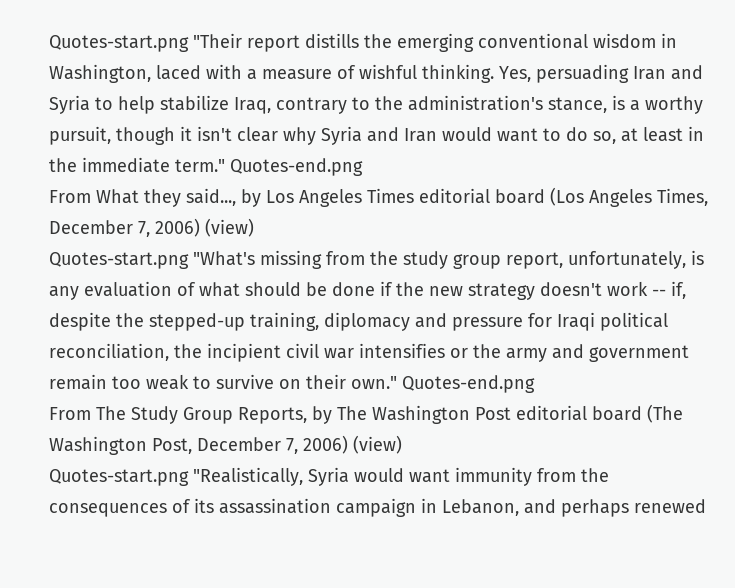Quotes-start.png "Their report distills the emerging conventional wisdom in Washington, laced with a measure of wishful thinking. Yes, persuading Iran and Syria to help stabilize Iraq, contrary to the administration's stance, is a worthy pursuit, though it isn't clear why Syria and Iran would want to do so, at least in the immediate term." Quotes-end.png
From What they said..., by Los Angeles Times editorial board (Los Angeles Times, December 7, 2006) (view)
Quotes-start.png "What's missing from the study group report, unfortunately, is any evaluation of what should be done if the new strategy doesn't work -- if, despite the stepped-up training, diplomacy and pressure for Iraqi political reconciliation, the incipient civil war intensifies or the army and government remain too weak to survive on their own." Quotes-end.png
From The Study Group Reports, by The Washington Post editorial board (The Washington Post, December 7, 2006) (view)
Quotes-start.png "Realistically, Syria would want immunity from the consequences of its assassination campaign in Lebanon, and perhaps renewed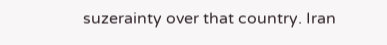suzerainty over that country. Iran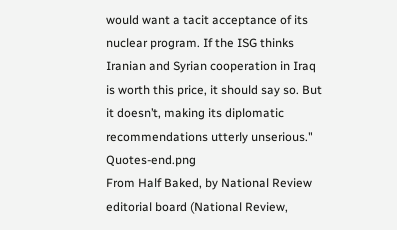would want a tacit acceptance of its nuclear program. If the ISG thinks Iranian and Syrian cooperation in Iraq is worth this price, it should say so. But it doesn’t, making its diplomatic recommendations utterly unserious." Quotes-end.png
From Half Baked, by National Review editorial board (National Review,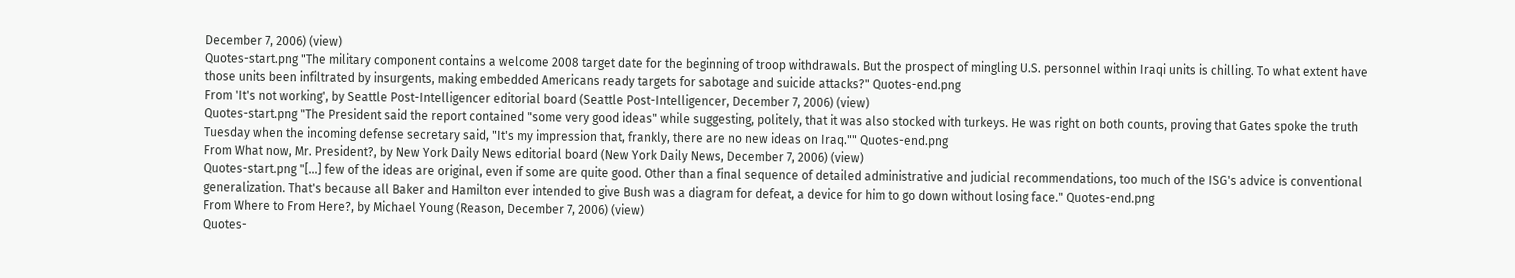December 7, 2006) (view)
Quotes-start.png "The military component contains a welcome 2008 target date for the beginning of troop withdrawals. But the prospect of mingling U.S. personnel within Iraqi units is chilling. To what extent have those units been infiltrated by insurgents, making embedded Americans ready targets for sabotage and suicide attacks?" Quotes-end.png
From 'It's not working', by Seattle Post-Intelligencer editorial board (Seattle Post-Intelligencer, December 7, 2006) (view)
Quotes-start.png "The President said the report contained "some very good ideas" while suggesting, politely, that it was also stocked with turkeys. He was right on both counts, proving that Gates spoke the truth Tuesday when the incoming defense secretary said, "It's my impression that, frankly, there are no new ideas on Iraq."" Quotes-end.png
From What now, Mr. President?, by New York Daily News editorial board (New York Daily News, December 7, 2006) (view)
Quotes-start.png "[...] few of the ideas are original, even if some are quite good. Other than a final sequence of detailed administrative and judicial recommendations, too much of the ISG's advice is conventional generalization. That's because all Baker and Hamilton ever intended to give Bush was a diagram for defeat, a device for him to go down without losing face." Quotes-end.png
From Where to From Here?, by Michael Young (Reason, December 7, 2006) (view)
Quotes-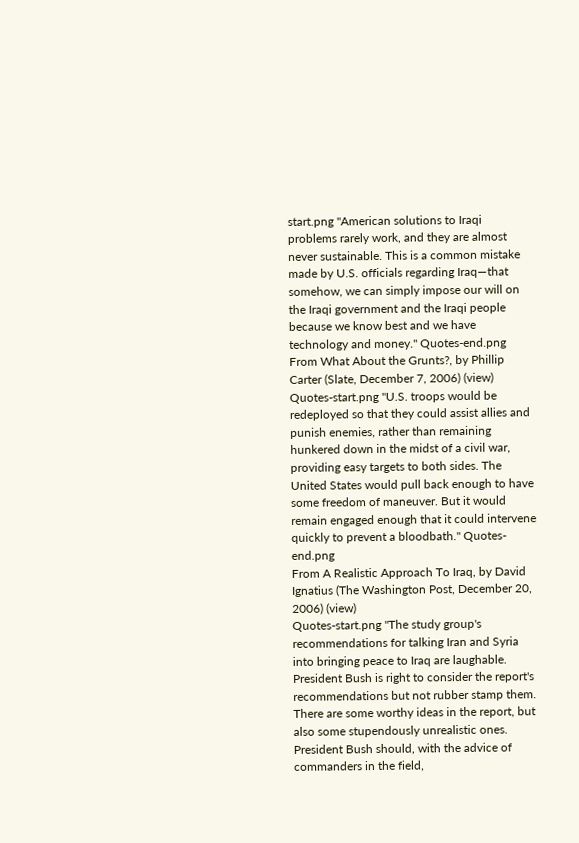start.png "American solutions to Iraqi problems rarely work, and they are almost never sustainable. This is a common mistake made by U.S. officials regarding Iraq—that somehow, we can simply impose our will on the Iraqi government and the Iraqi people because we know best and we have technology and money." Quotes-end.png
From What About the Grunts?, by Phillip Carter (Slate, December 7, 2006) (view)
Quotes-start.png "U.S. troops would be redeployed so that they could assist allies and punish enemies, rather than remaining hunkered down in the midst of a civil war, providing easy targets to both sides. The United States would pull back enough to have some freedom of maneuver. But it would remain engaged enough that it could intervene quickly to prevent a bloodbath." Quotes-end.png
From A Realistic Approach To Iraq, by David Ignatius (The Washington Post, December 20, 2006) (view)
Quotes-start.png "The study group's recommendations for talking Iran and Syria into bringing peace to Iraq are laughable. President Bush is right to consider the report's recommendations but not rubber stamp them. There are some worthy ideas in the report, but also some stupendously unrealistic ones. President Bush should, with the advice of commanders in the field,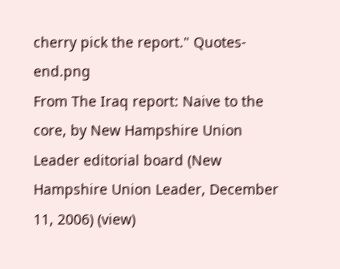cherry pick the report." Quotes-end.png
From The Iraq report: Naive to the core, by New Hampshire Union Leader editorial board (New Hampshire Union Leader, December 11, 2006) (view)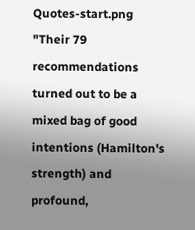Quotes-start.png "Their 79 recommendations turned out to be a mixed bag of good intentions (Hamilton's strength) and profound,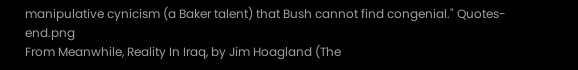manipulative cynicism (a Baker talent) that Bush cannot find congenial." Quotes-end.png
From Meanwhile, Reality In Iraq, by Jim Hoagland (The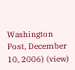Washington Post, December 10, 2006) (view)